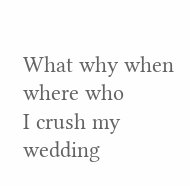What why when where who
I crush my wedding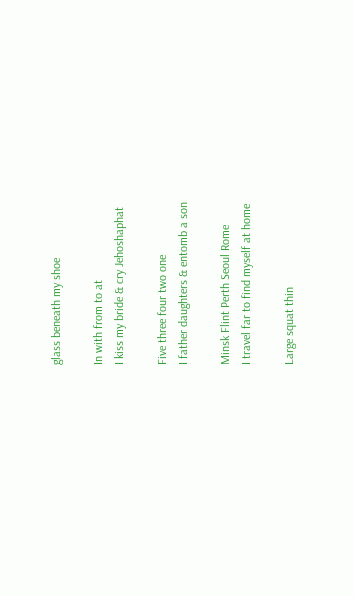glass beneath my shoe

In with from to at
I kiss my bride & cry Jehoshaphat

Five three four two one
I father daughters & entomb a son

Minsk Flint Perth Seoul Rome
I travel far to find myself at home

Large squat thin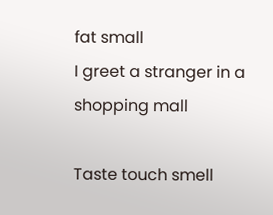fat small
I greet a stranger in a shopping mall

Taste touch smell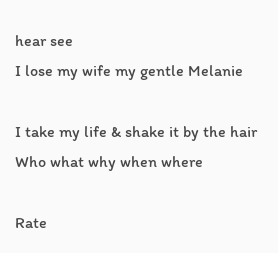hear see
I lose my wife my gentle Melanie

I take my life & shake it by the hair
Who what why when where

Rate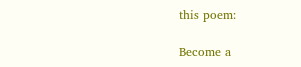this poem:

Become a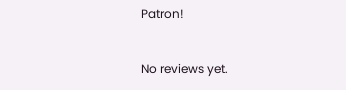Patron!


No reviews yet.